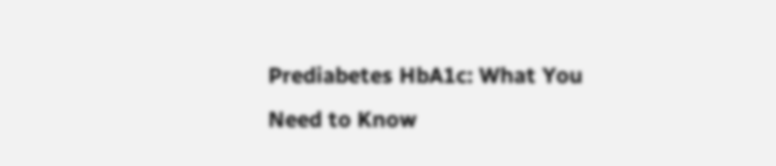Prediabetes HbA1c: What You Need to Know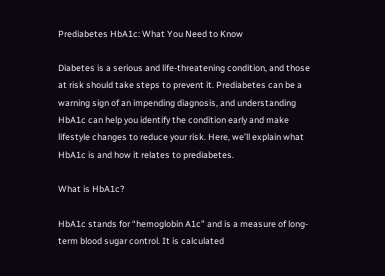Prediabetes HbA1c: What You Need to Know

Diabetes is a serious and life-threatening condition, and those at risk should take steps to prevent it. Prediabetes can be a warning sign of an impending diagnosis, and understanding HbA1c can help you identify the condition early and make lifestyle changes to reduce your risk. Here, we’ll explain what HbA1c is and how it relates to prediabetes.

What is HbA1c?

HbA1c stands for “hemoglobin A1c” and is a measure of long-term blood sugar control. It is calculated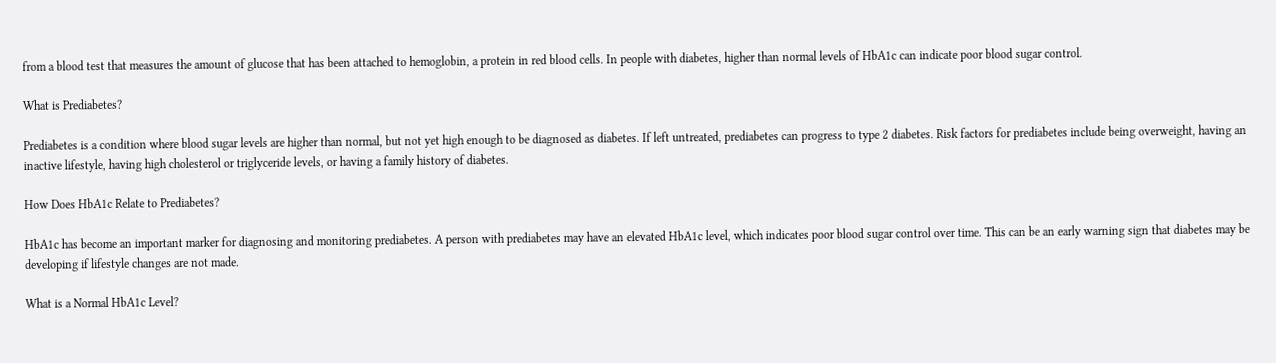from a blood test that measures the amount of glucose that has been attached to hemoglobin, a protein in red blood cells. In people with diabetes, higher than normal levels of HbA1c can indicate poor blood sugar control.

What is Prediabetes?

Prediabetes is a condition where blood sugar levels are higher than normal, but not yet high enough to be diagnosed as diabetes. If left untreated, prediabetes can progress to type 2 diabetes. Risk factors for prediabetes include being overweight, having an inactive lifestyle, having high cholesterol or triglyceride levels, or having a family history of diabetes.

How Does HbA1c Relate to Prediabetes?

HbA1c has become an important marker for diagnosing and monitoring prediabetes. A person with prediabetes may have an elevated HbA1c level, which indicates poor blood sugar control over time. This can be an early warning sign that diabetes may be developing if lifestyle changes are not made.

What is a Normal HbA1c Level?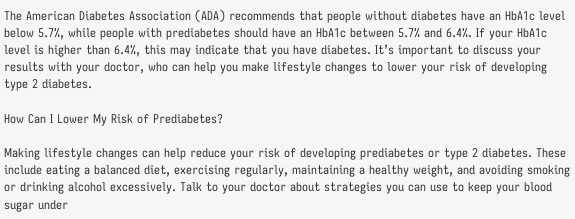The American Diabetes Association (ADA) recommends that people without diabetes have an HbA1c level below 5.7%, while people with prediabetes should have an HbA1c between 5.7% and 6.4%. If your HbA1c level is higher than 6.4%, this may indicate that you have diabetes. It’s important to discuss your results with your doctor, who can help you make lifestyle changes to lower your risk of developing type 2 diabetes.

How Can I Lower My Risk of Prediabetes?

Making lifestyle changes can help reduce your risk of developing prediabetes or type 2 diabetes. These include eating a balanced diet, exercising regularly, maintaining a healthy weight, and avoiding smoking or drinking alcohol excessively. Talk to your doctor about strategies you can use to keep your blood sugar under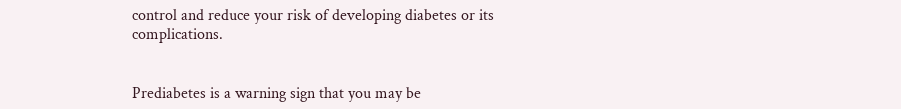control and reduce your risk of developing diabetes or its complications.


Prediabetes is a warning sign that you may be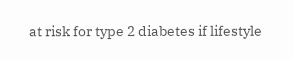at risk for type 2 diabetes if lifestyle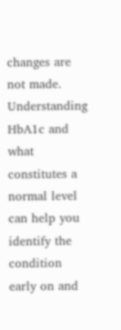changes are not made. Understanding HbA1c and what constitutes a normal level can help you identify the condition early on and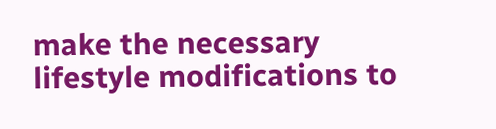make the necessary lifestyle modifications to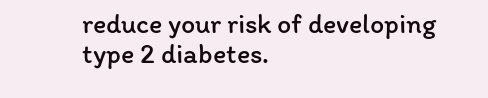reduce your risk of developing type 2 diabetes.